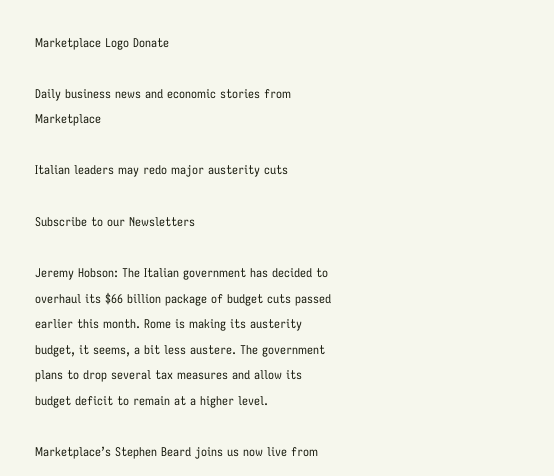Marketplace Logo Donate

Daily business news and economic stories from Marketplace

Italian leaders may redo major austerity cuts

Subscribe to our Newsletters

Jeremy Hobson: The Italian government has decided to overhaul its $66 billion package of budget cuts passed earlier this month. Rome is making its austerity budget, it seems, a bit less austere. The government plans to drop several tax measures and allow its budget deficit to remain at a higher level.

Marketplace’s Stephen Beard joins us now live from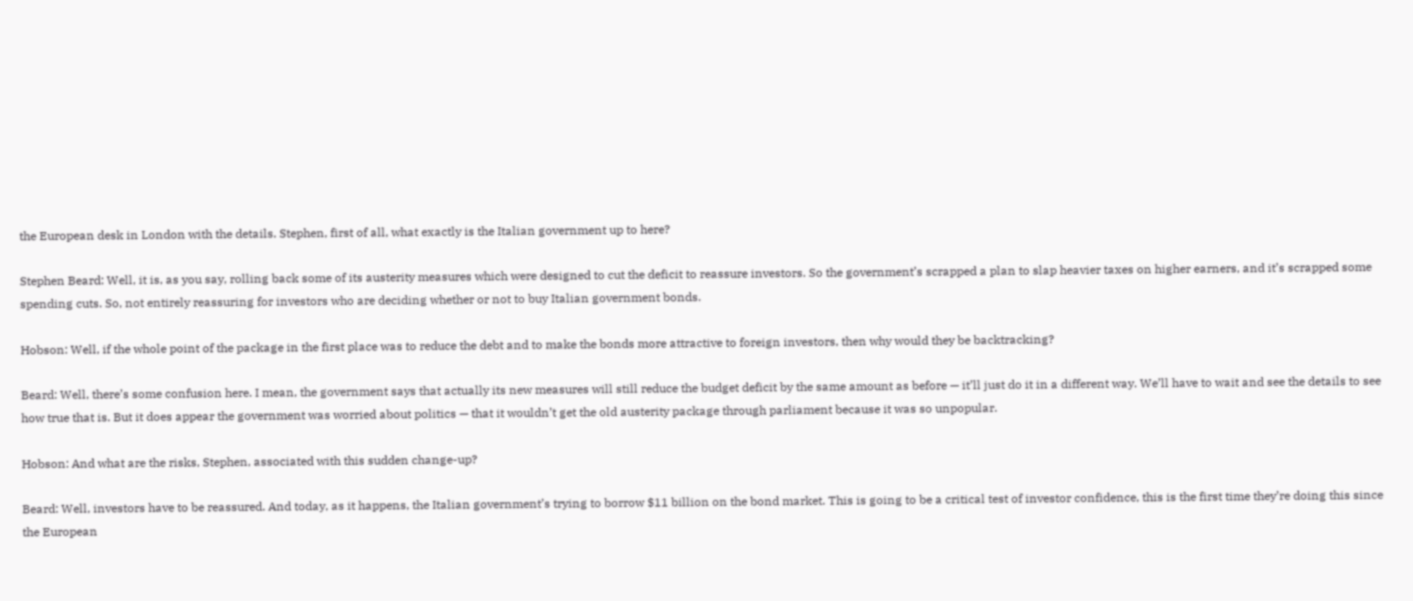the European desk in London with the details. Stephen, first of all, what exactly is the Italian government up to here?

Stephen Beard: Well, it is, as you say, rolling back some of its austerity measures which were designed to cut the deficit to reassure investors. So the government’s scrapped a plan to slap heavier taxes on higher earners, and it’s scrapped some spending cuts. So, not entirely reassuring for investors who are deciding whether or not to buy Italian government bonds.

Hobson: Well, if the whole point of the package in the first place was to reduce the debt and to make the bonds more attractive to foreign investors, then why would they be backtracking?

Beard: Well, there’s some confusion here. I mean, the government says that actually its new measures will still reduce the budget deficit by the same amount as before — it’ll just do it in a different way. We’ll have to wait and see the details to see how true that is. But it does appear the government was worried about politics — that it wouldn’t get the old austerity package through parliament because it was so unpopular.

Hobson: And what are the risks, Stephen, associated with this sudden change-up?

Beard: Well, investors have to be reassured. And today, as it happens, the Italian government’s trying to borrow $11 billion on the bond market. This is going to be a critical test of investor confidence, this is the first time they’re doing this since the European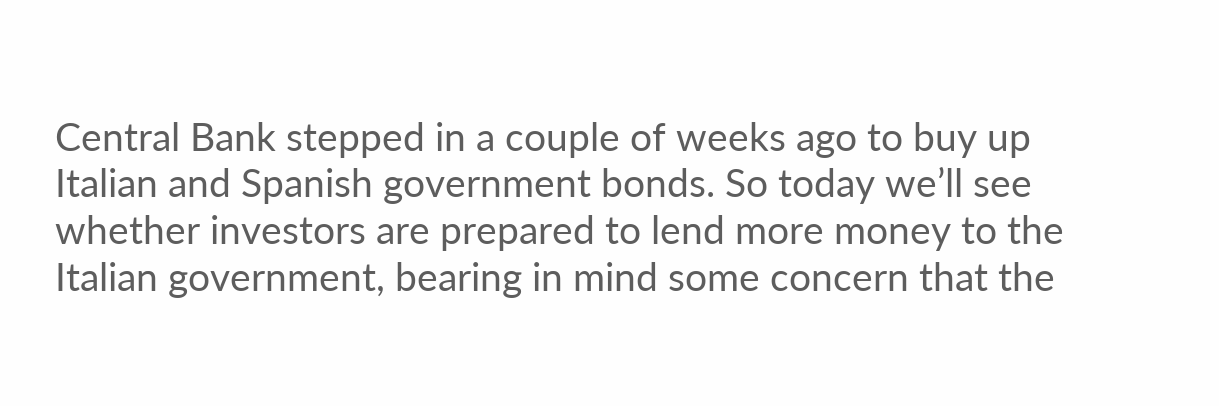Central Bank stepped in a couple of weeks ago to buy up Italian and Spanish government bonds. So today we’ll see whether investors are prepared to lend more money to the Italian government, bearing in mind some concern that the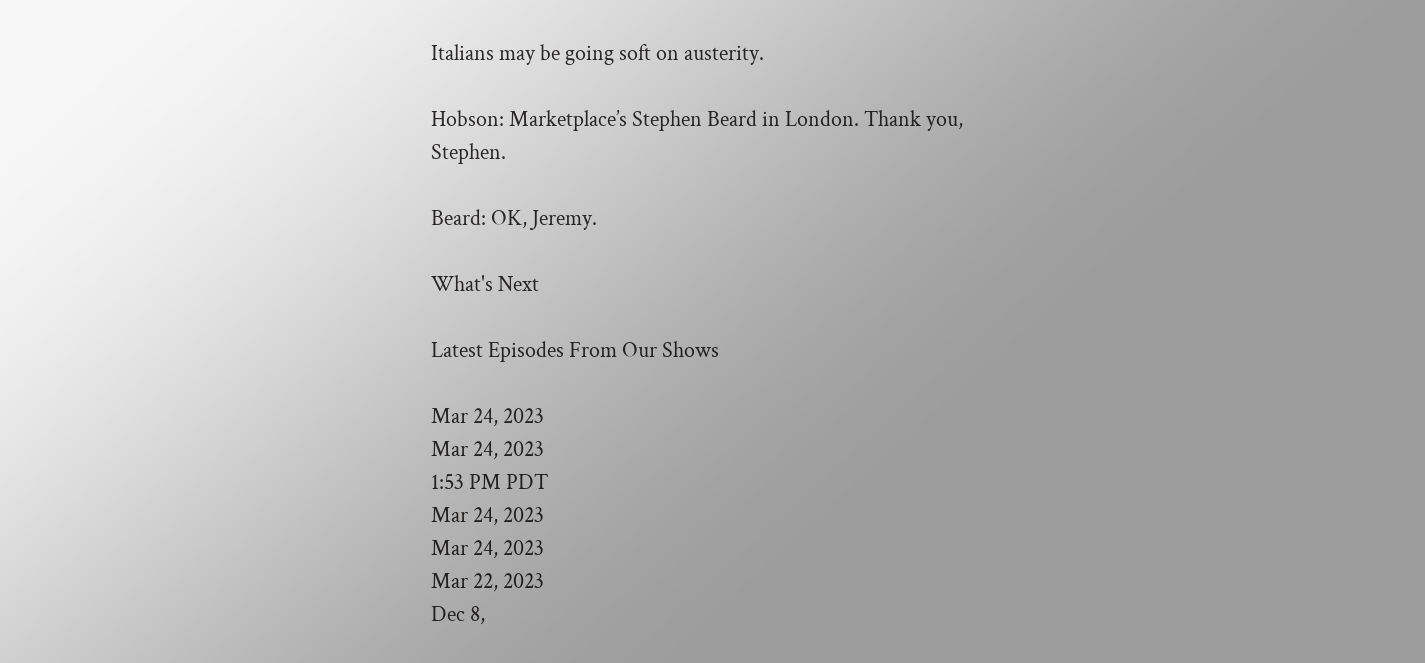Italians may be going soft on austerity.

Hobson: Marketplace’s Stephen Beard in London. Thank you, Stephen.

Beard: OK, Jeremy.

What's Next

Latest Episodes From Our Shows

Mar 24, 2023
Mar 24, 2023
1:53 PM PDT
Mar 24, 2023
Mar 24, 2023
Mar 22, 2023
Dec 8,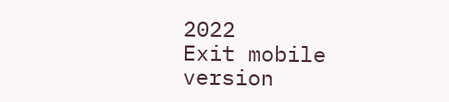2022
Exit mobile version